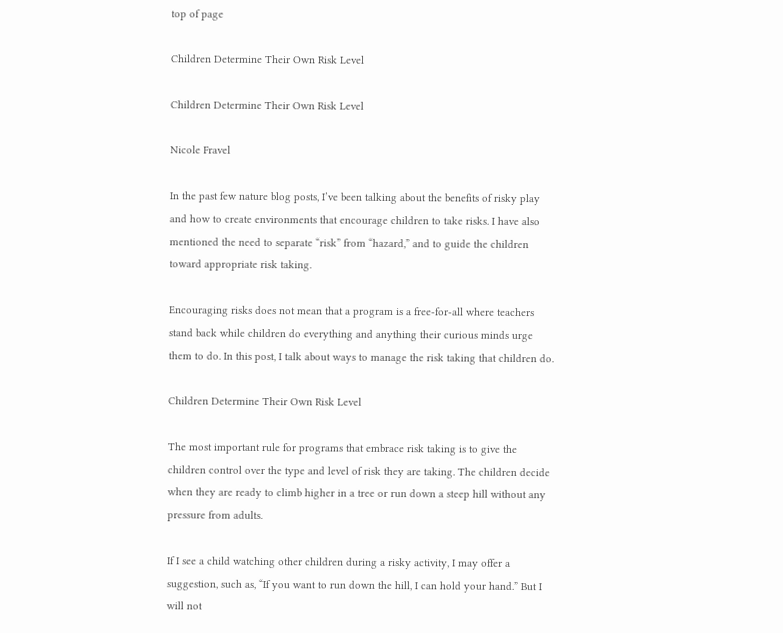top of page

Children Determine Their Own Risk Level

Children Determine Their Own Risk Level

Nicole Fravel

In the past few nature blog posts, I’ve been talking about the benefits of risky play and how to create environments that encourage children to take risks. I have also mentioned the need to separate “risk” from “hazard,” and to guide the children toward appropriate risk taking.

Encouraging risks does not mean that a program is a free-for-all where teachers stand back while children do everything and anything their curious minds urge them to do. In this post, I talk about ways to manage the risk taking that children do.

Children Determine Their Own Risk Level

The most important rule for programs that embrace risk taking is to give the children control over the type and level of risk they are taking. The children decide when they are ready to climb higher in a tree or run down a steep hill without any pressure from adults.

If I see a child watching other children during a risky activity, I may offer a suggestion, such as, “If you want to run down the hill, I can hold your hand.” But I will not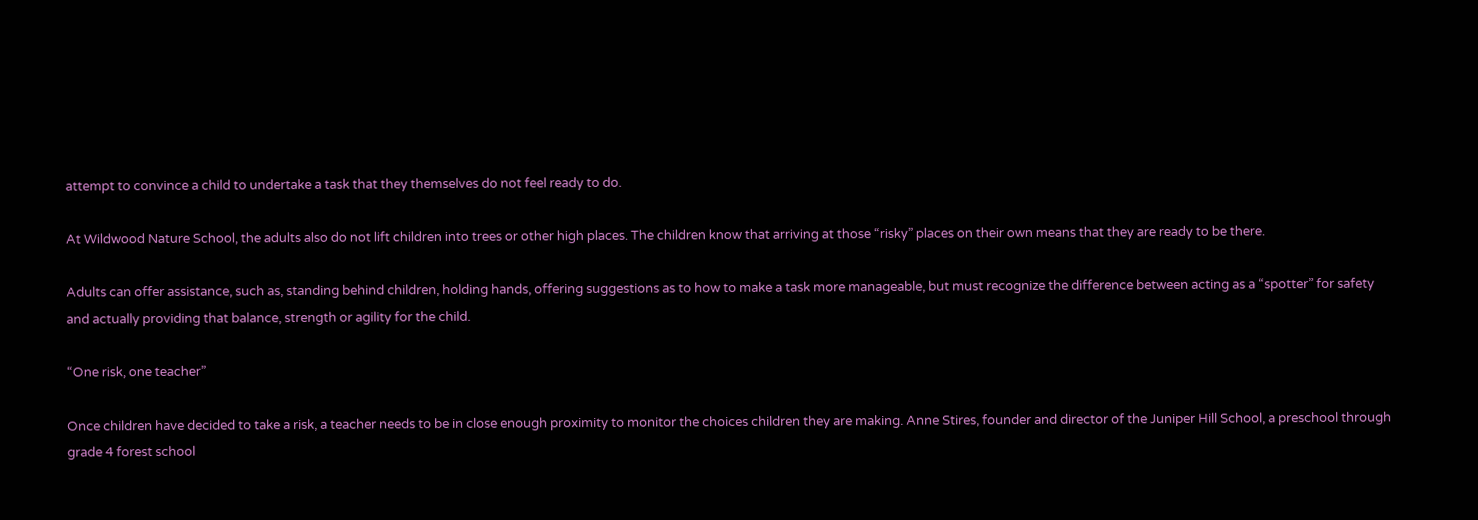attempt to convince a child to undertake a task that they themselves do not feel ready to do.

At Wildwood Nature School, the adults also do not lift children into trees or other high places. The children know that arriving at those “risky” places on their own means that they are ready to be there.

Adults can offer assistance, such as, standing behind children, holding hands, offering suggestions as to how to make a task more manageable, but must recognize the difference between acting as a “spotter” for safety and actually providing that balance, strength or agility for the child.

“One risk, one teacher”

Once children have decided to take a risk, a teacher needs to be in close enough proximity to monitor the choices children they are making. Anne Stires, founder and director of the Juniper Hill School, a preschool through grade 4 forest school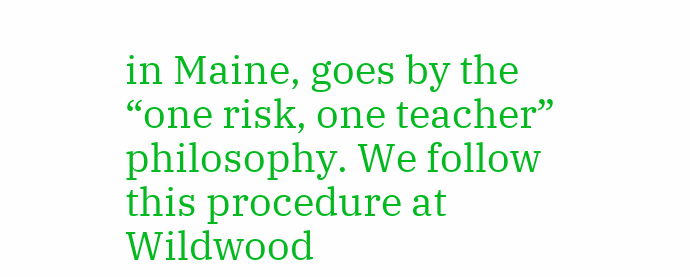in Maine, goes by the “one risk, one teacher” philosophy. We follow this procedure at Wildwood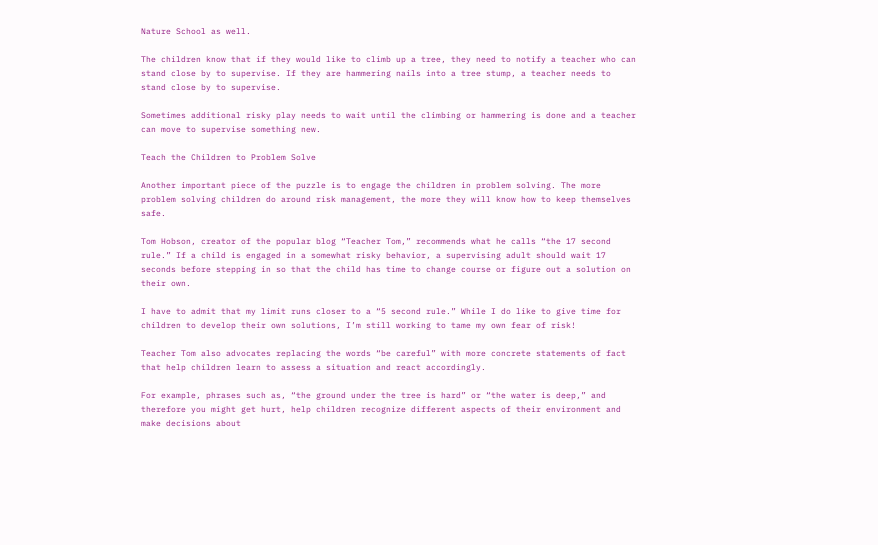Nature School as well.

The children know that if they would like to climb up a tree, they need to notify a teacher who can stand close by to supervise. If they are hammering nails into a tree stump, a teacher needs to stand close by to supervise.

Sometimes additional risky play needs to wait until the climbing or hammering is done and a teacher can move to supervise something new.

Teach the Children to Problem Solve

Another important piece of the puzzle is to engage the children in problem solving. The more problem solving children do around risk management, the more they will know how to keep themselves safe.

Tom Hobson, creator of the popular blog “Teacher Tom,” recommends what he calls “the 17 second rule.” If a child is engaged in a somewhat risky behavior, a supervising adult should wait 17 seconds before stepping in so that the child has time to change course or figure out a solution on their own.

I have to admit that my limit runs closer to a “5 second rule.” While I do like to give time for children to develop their own solutions, I’m still working to tame my own fear of risk!

Teacher Tom also advocates replacing the words “be careful” with more concrete statements of fact that help children learn to assess a situation and react accordingly.

For example, phrases such as, “the ground under the tree is hard” or “the water is deep,” and therefore you might get hurt, help children recognize different aspects of their environment and make decisions about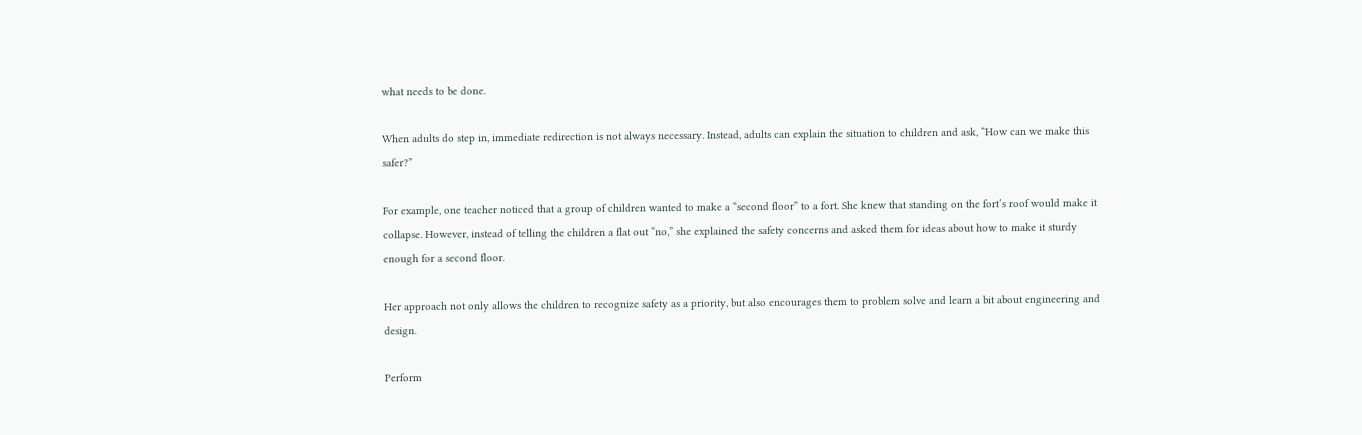what needs to be done.

When adults do step in, immediate redirection is not always necessary. Instead, adults can explain the situation to children and ask, “How can we make this safer?”

For example, one teacher noticed that a group of children wanted to make a “second floor” to a fort. She knew that standing on the fort’s roof would make it collapse. However, instead of telling the children a flat out “no,” she explained the safety concerns and asked them for ideas about how to make it sturdy enough for a second floor.

Her approach not only allows the children to recognize safety as a priority, but also encourages them to problem solve and learn a bit about engineering and design.

Perform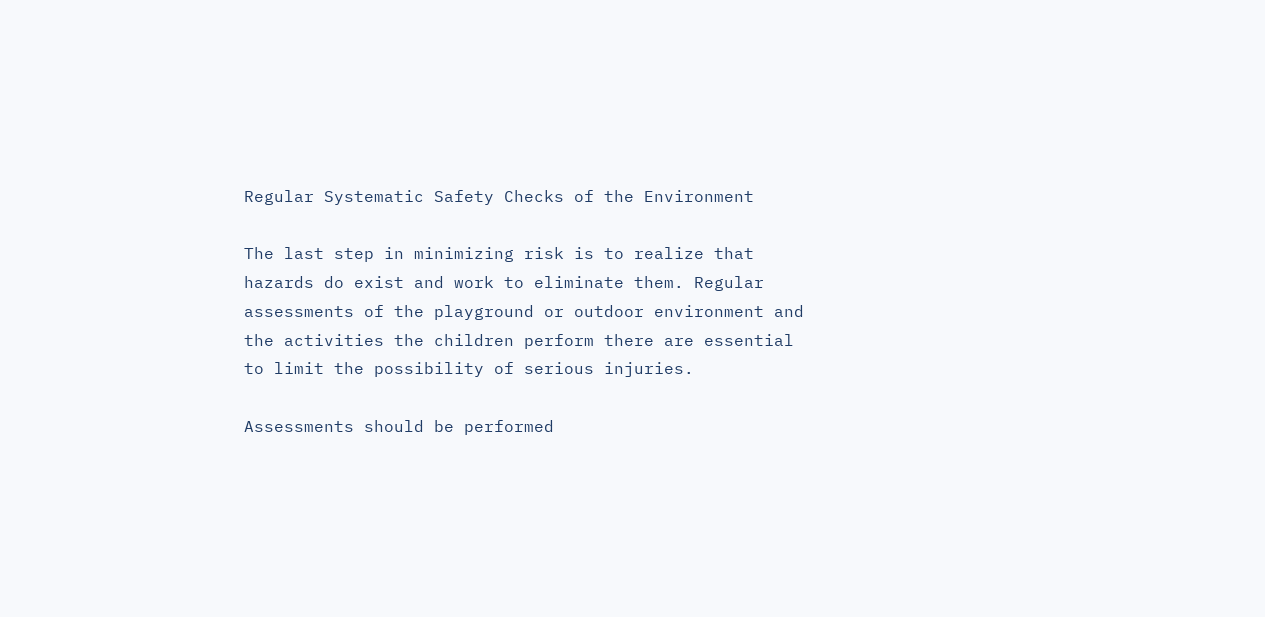Regular Systematic Safety Checks of the Environment

The last step in minimizing risk is to realize that hazards do exist and work to eliminate them. Regular assessments of the playground or outdoor environment and the activities the children perform there are essential to limit the possibility of serious injuries.

Assessments should be performed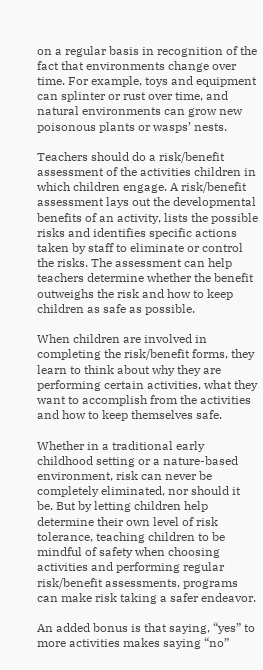on a regular basis in recognition of the fact that environments change over time. For example, toys and equipment can splinter or rust over time, and natural environments can grow new poisonous plants or wasps’ nests.

Teachers should do a risk/benefit assessment of the activities children in which children engage. A risk/benefit assessment lays out the developmental benefits of an activity, lists the possible risks and identifies specific actions taken by staff to eliminate or control the risks. The assessment can help teachers determine whether the benefit outweighs the risk and how to keep children as safe as possible.

When children are involved in completing the risk/benefit forms, they learn to think about why they are performing certain activities, what they want to accomplish from the activities and how to keep themselves safe.

Whether in a traditional early childhood setting or a nature-based environment, risk can never be completely eliminated, nor should it be. But by letting children help determine their own level of risk tolerance, teaching children to be mindful of safety when choosing activities and performing regular risk/benefit assessments, programs can make risk taking a safer endeavor.

An added bonus is that saying, “yes” to more activities makes saying “no”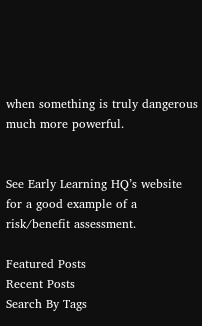when something is truly dangerous much more powerful.


See Early Learning HQ’s website for a good example of a risk/benefit assessment.

Featured Posts
Recent Posts
Search By Tags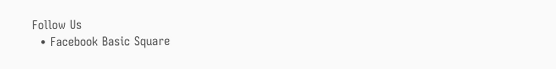Follow Us
  • Facebook Basic Square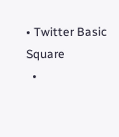• Twitter Basic Square
  •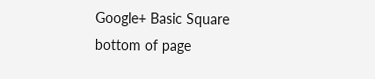Google+ Basic Square
bottom of page